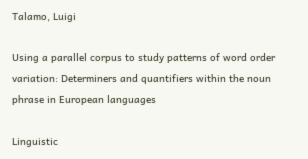Talamo, Luigi

Using a parallel corpus to study patterns of word order variation: Determiners and quantifiers within the noun phrase in European languages

Linguistic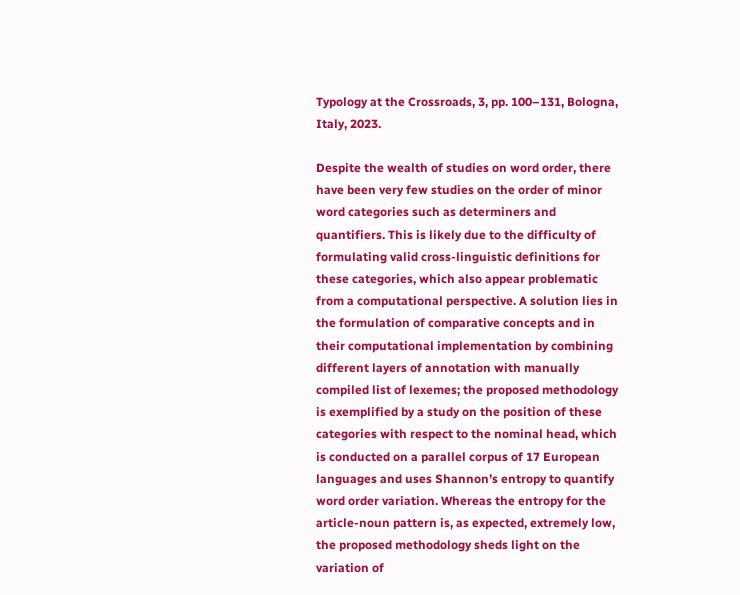Typology at the Crossroads, 3, pp. 100–131, Bologna, Italy, 2023.

Despite the wealth of studies on word order, there have been very few studies on the order of minor word categories such as determiners and quantifiers. This is likely due to the difficulty of formulating valid cross-linguistic definitions for these categories, which also appear problematic from a computational perspective. A solution lies in the formulation of comparative concepts and in their computational implementation by combining different layers of annotation with manually compiled list of lexemes; the proposed methodology is exemplified by a study on the position of these categories with respect to the nominal head, which is conducted on a parallel corpus of 17 European languages and uses Shannon’s entropy to quantify word order variation. Whereas the entropy for the article-noun pattern is, as expected, extremely low, the proposed methodology sheds light on the variation of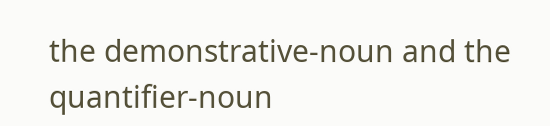the demonstrative-noun and the quantifier-noun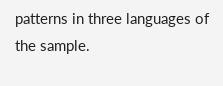patterns in three languages of the sample.